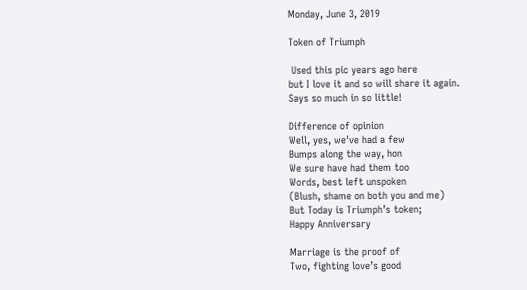Monday, June 3, 2019

Token of Triumph

 Used this pic years ago here
but I love it and so will share it again.
Says so much in so little!

Difference of opinion
Well, yes, we've had a few
Bumps along the way, hon
We sure have had them too
Words, best left unspoken
(Blush, shame on both you and me)
But Today is Triumph’s token;
Happy Anniversary

Marriage is the proof of
Two, fighting love’s good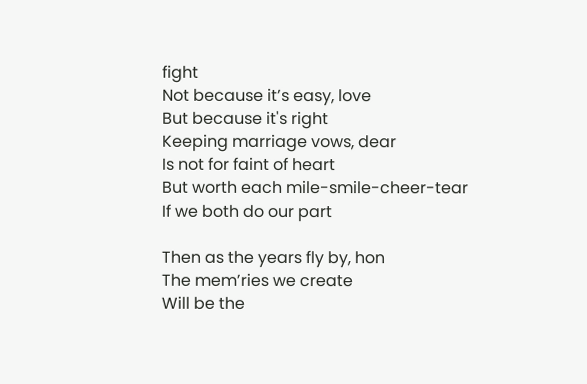fight
Not because it’s easy, love
But because it's right
Keeping marriage vows, dear
Is not for faint of heart
But worth each mile-smile-cheer-tear
If we both do our part

Then as the years fly by, hon
The mem’ries we create
Will be the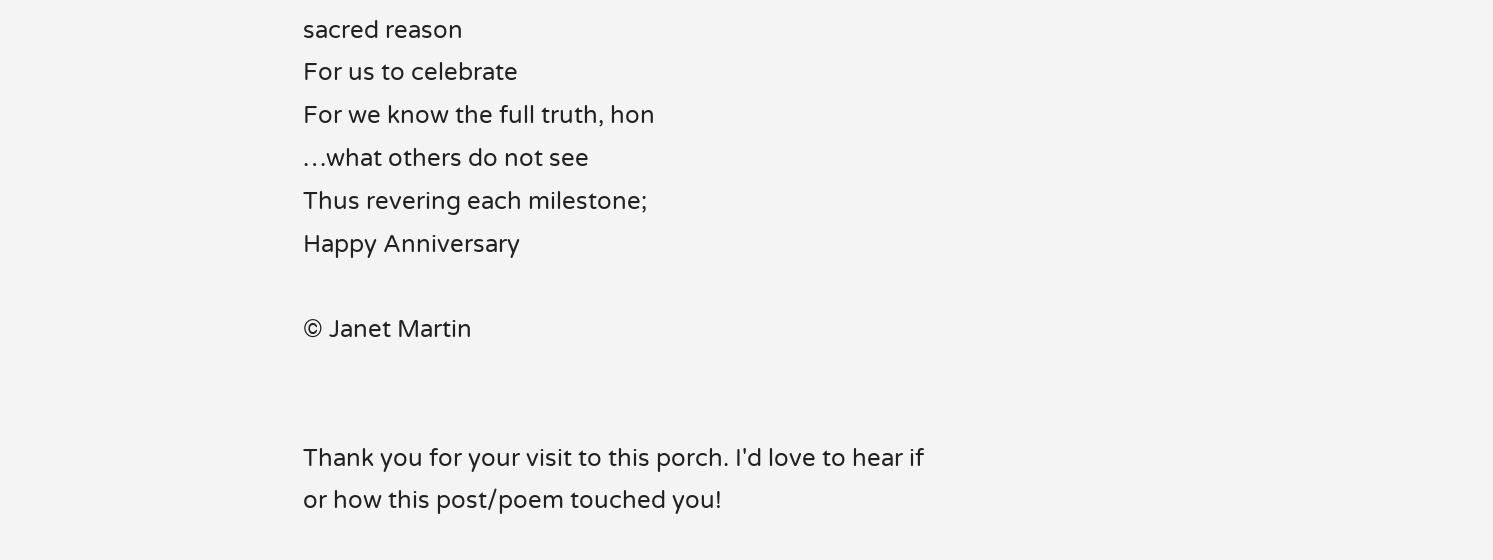sacred reason
For us to celebrate
For we know the full truth, hon
…what others do not see
Thus revering each milestone;
Happy Anniversary

© Janet Martin


Thank you for your visit to this porch. I'd love to hear if or how this post/poem touched you!